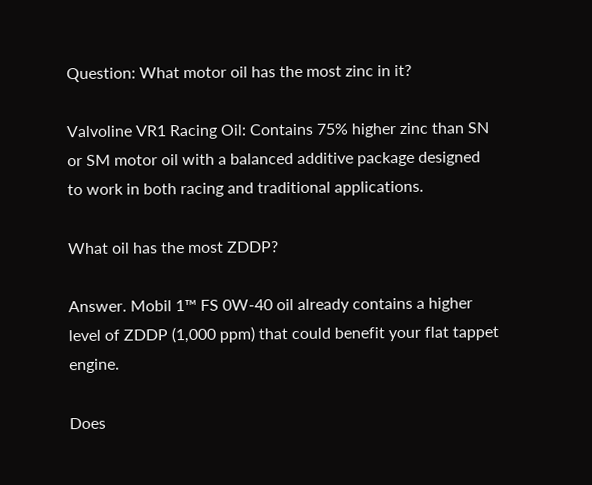Question: What motor oil has the most zinc in it?

Valvoline VR1 Racing Oil: Contains 75% higher zinc than SN or SM motor oil with a balanced additive package designed to work in both racing and traditional applications.

What oil has the most ZDDP?

Answer. Mobil 1™ FS 0W-40 oil already contains a higher level of ZDDP (1,000 ppm) that could benefit your flat tappet engine.

Does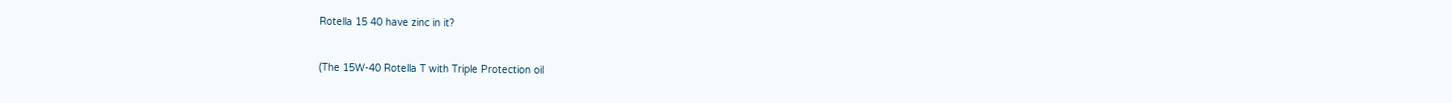Rotella 15 40 have zinc in it?

(The 15W-40 Rotella T with Triple Protection oil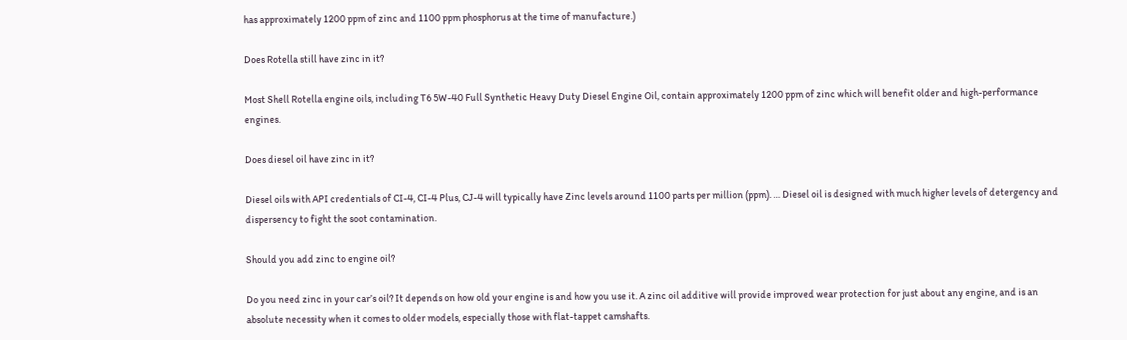has approximately 1200 ppm of zinc and 1100 ppm phosphorus at the time of manufacture.)

Does Rotella still have zinc in it?

Most Shell Rotella engine oils, including T6 5W-40 Full Synthetic Heavy Duty Diesel Engine Oil, contain approximately 1200 ppm of zinc which will benefit older and high-performance engines.

Does diesel oil have zinc in it?

Diesel oils with API credentials of CI-4, CI-4 Plus, CJ-4 will typically have Zinc levels around 1100 parts per million (ppm). … Diesel oil is designed with much higher levels of detergency and dispersency to fight the soot contamination.

Should you add zinc to engine oil?

Do you need zinc in your car’s oil? It depends on how old your engine is and how you use it. A zinc oil additive will provide improved wear protection for just about any engine, and is an absolute necessity when it comes to older models, especially those with flat-tappet camshafts.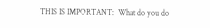THIS IS IMPORTANT:  What do you do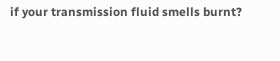if your transmission fluid smells burnt?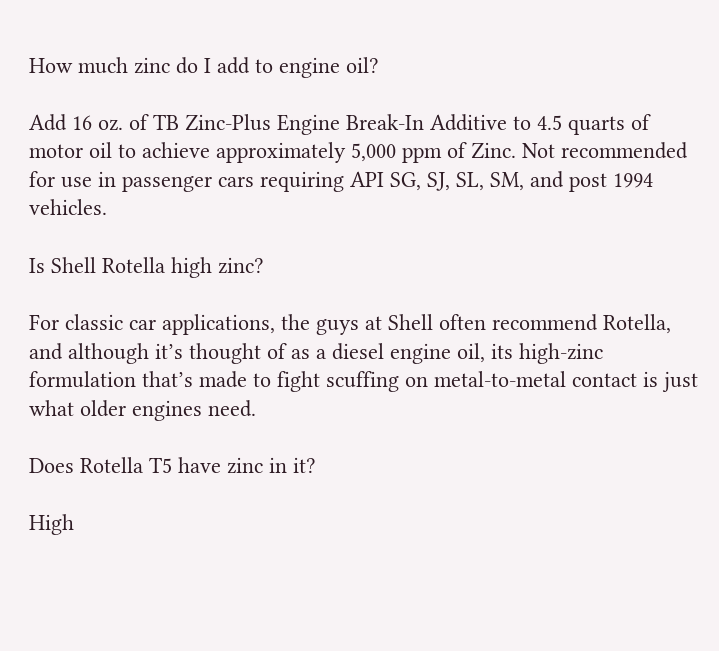How much zinc do I add to engine oil?

Add 16 oz. of TB Zinc-Plus Engine Break-In Additive to 4.5 quarts of motor oil to achieve approximately 5,000 ppm of Zinc. Not recommended for use in passenger cars requiring API SG, SJ, SL, SM, and post 1994 vehicles.

Is Shell Rotella high zinc?

For classic car applications, the guys at Shell often recommend Rotella, and although it’s thought of as a diesel engine oil, its high-zinc formulation that’s made to fight scuffing on metal-to-metal contact is just what older engines need.

Does Rotella T5 have zinc in it?

High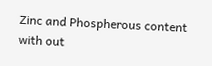Zinc and Phospherous content with out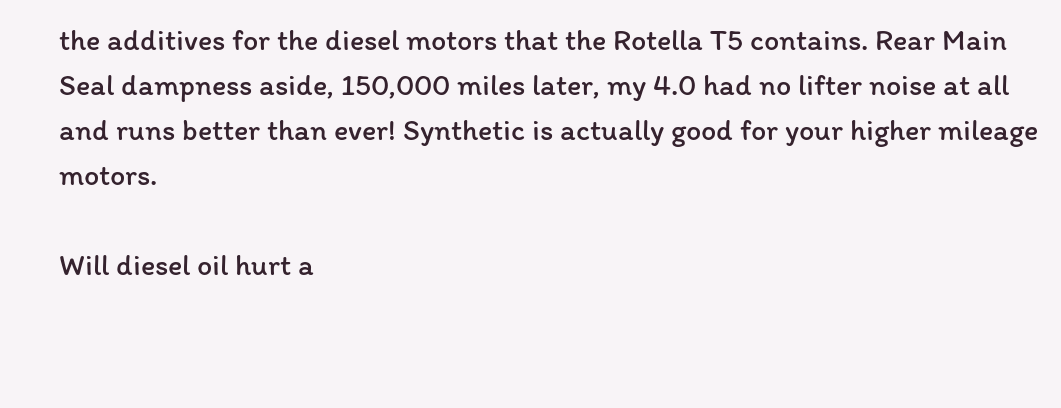the additives for the diesel motors that the Rotella T5 contains. Rear Main Seal dampness aside, 150,000 miles later, my 4.0 had no lifter noise at all and runs better than ever! Synthetic is actually good for your higher mileage motors.

Will diesel oil hurt a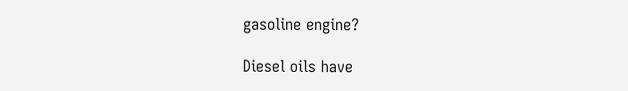gasoline engine?

Diesel oils have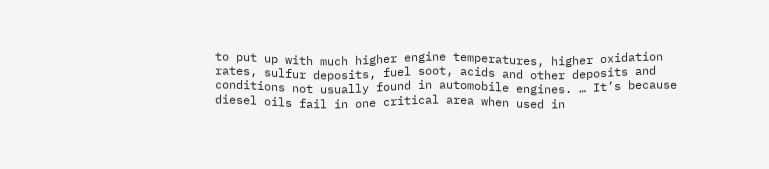to put up with much higher engine temperatures, higher oxidation rates, sulfur deposits, fuel soot, acids and other deposits and conditions not usually found in automobile engines. … It’s because diesel oils fail in one critical area when used in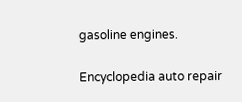gasoline engines.

Encyclopedia auto repair